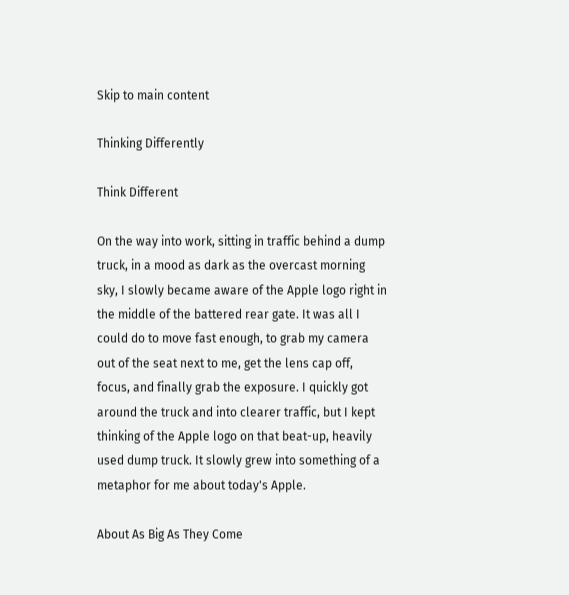Skip to main content

Thinking Differently

Think Different

On the way into work, sitting in traffic behind a dump truck, in a mood as dark as the overcast morning sky, I slowly became aware of the Apple logo right in the middle of the battered rear gate. It was all I could do to move fast enough, to grab my camera out of the seat next to me, get the lens cap off, focus, and finally grab the exposure. I quickly got around the truck and into clearer traffic, but I kept thinking of the Apple logo on that beat-up, heavily used dump truck. It slowly grew into something of a metaphor for me about today's Apple.

About As Big As They Come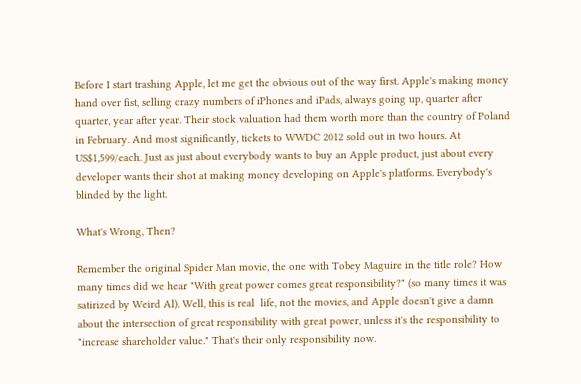Before I start trashing Apple, let me get the obvious out of the way first. Apple's making money hand over fist, selling crazy numbers of iPhones and iPads, always going up, quarter after quarter, year after year. Their stock valuation had them worth more than the country of Poland in February. And most significantly, tickets to WWDC 2012 sold out in two hours. At US$1,599/each. Just as just about everybody wants to buy an Apple product, just about every developer wants their shot at making money developing on Apple's platforms. Everybody's blinded by the light.

What's Wrong, Then?

Remember the original Spider Man movie, the one with Tobey Maguire in the title role? How many times did we hear "With great power comes great responsibility?" (so many times it was satirized by Weird Al). Well, this is real  life, not the movies, and Apple doesn't give a damn about the intersection of great responsibility with great power, unless it's the responsibility to "increase shareholder value." That's their only responsibility now.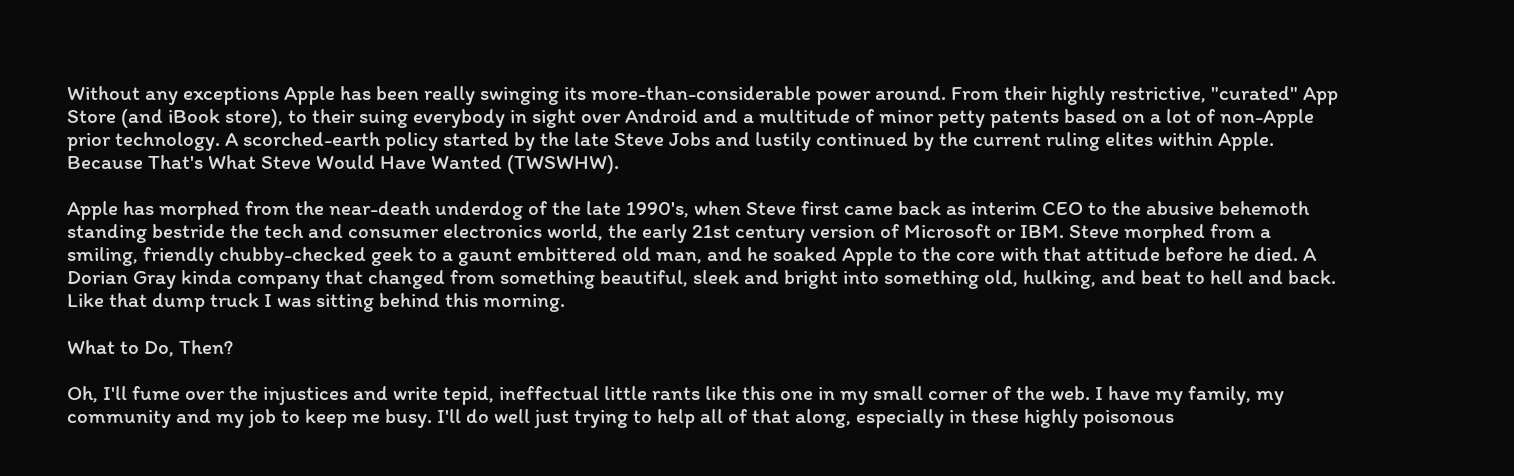Without any exceptions Apple has been really swinging its more-than-considerable power around. From their highly restrictive, "curated" App Store (and iBook store), to their suing everybody in sight over Android and a multitude of minor petty patents based on a lot of non-Apple prior technology. A scorched-earth policy started by the late Steve Jobs and lustily continued by the current ruling elites within Apple. Because That's What Steve Would Have Wanted (TWSWHW).

Apple has morphed from the near-death underdog of the late 1990's, when Steve first came back as interim CEO to the abusive behemoth standing bestride the tech and consumer electronics world, the early 21st century version of Microsoft or IBM. Steve morphed from a smiling, friendly chubby-checked geek to a gaunt embittered old man, and he soaked Apple to the core with that attitude before he died. A Dorian Gray kinda company that changed from something beautiful, sleek and bright into something old, hulking, and beat to hell and back. Like that dump truck I was sitting behind this morning.

What to Do, Then?

Oh, I'll fume over the injustices and write tepid, ineffectual little rants like this one in my small corner of the web. I have my family, my community and my job to keep me busy. I'll do well just trying to help all of that along, especially in these highly poisonous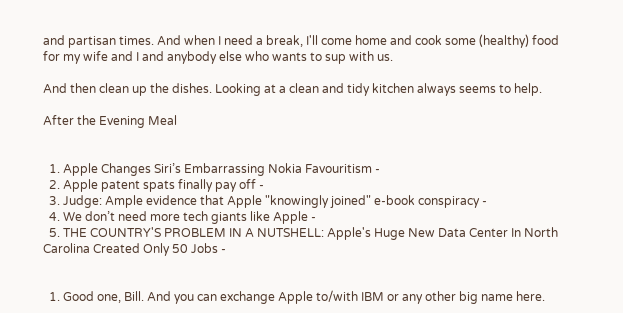and partisan times. And when I need a break, I'll come home and cook some (healthy) food for my wife and I and anybody else who wants to sup with us.

And then clean up the dishes. Looking at a clean and tidy kitchen always seems to help.

After the Evening Meal


  1. Apple Changes Siri’s Embarrassing Nokia Favouritism -
  2. Apple patent spats finally pay off -
  3. Judge: Ample evidence that Apple "knowingly joined" e-book conspiracy -
  4. We don’t need more tech giants like Apple -
  5. THE COUNTRY'S PROBLEM IN A NUTSHELL: Apple's Huge New Data Center In North Carolina Created Only 50 Jobs -


  1. Good one, Bill. And you can exchange Apple to/with IBM or any other big name here.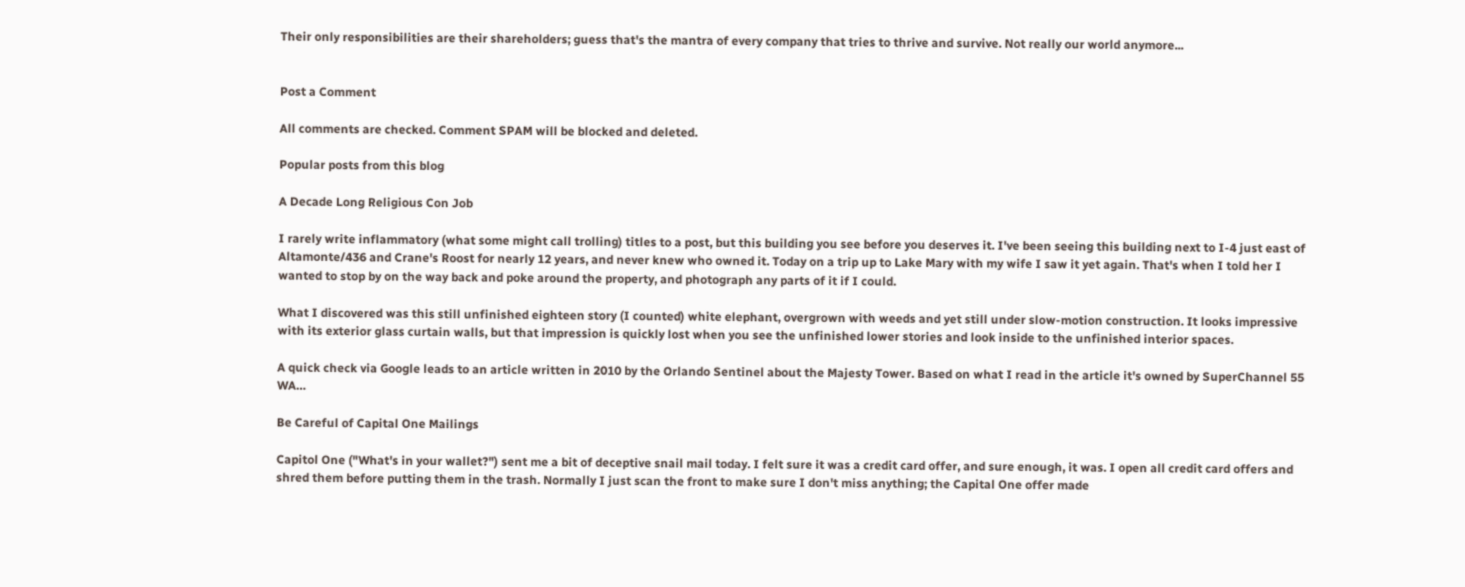Their only responsibilities are their shareholders; guess that's the mantra of every company that tries to thrive and survive. Not really our world anymore...


Post a Comment

All comments are checked. Comment SPAM will be blocked and deleted.

Popular posts from this blog

A Decade Long Religious Con Job

I rarely write inflammatory (what some might call trolling) titles to a post, but this building you see before you deserves it. I've been seeing this building next to I-4 just east of Altamonte/436 and Crane's Roost for nearly 12 years, and never knew who owned it. Today on a trip up to Lake Mary with my wife I saw it yet again. That's when I told her I wanted to stop by on the way back and poke around the property, and photograph any parts of it if I could.

What I discovered was this still unfinished eighteen story (I counted) white elephant, overgrown with weeds and yet still under slow-motion construction. It looks impressive with its exterior glass curtain walls, but that impression is quickly lost when you see the unfinished lower stories and look inside to the unfinished interior spaces.

A quick check via Google leads to an article written in 2010 by the Orlando Sentinel about the Majesty Tower. Based on what I read in the article it's owned by SuperChannel 55 WA…

Be Careful of Capital One Mailings

Capitol One ("What's in your wallet?") sent me a bit of deceptive snail mail today. I felt sure it was a credit card offer, and sure enough, it was. I open all credit card offers and shred them before putting them in the trash. Normally I just scan the front to make sure I don't miss anything; the Capital One offer made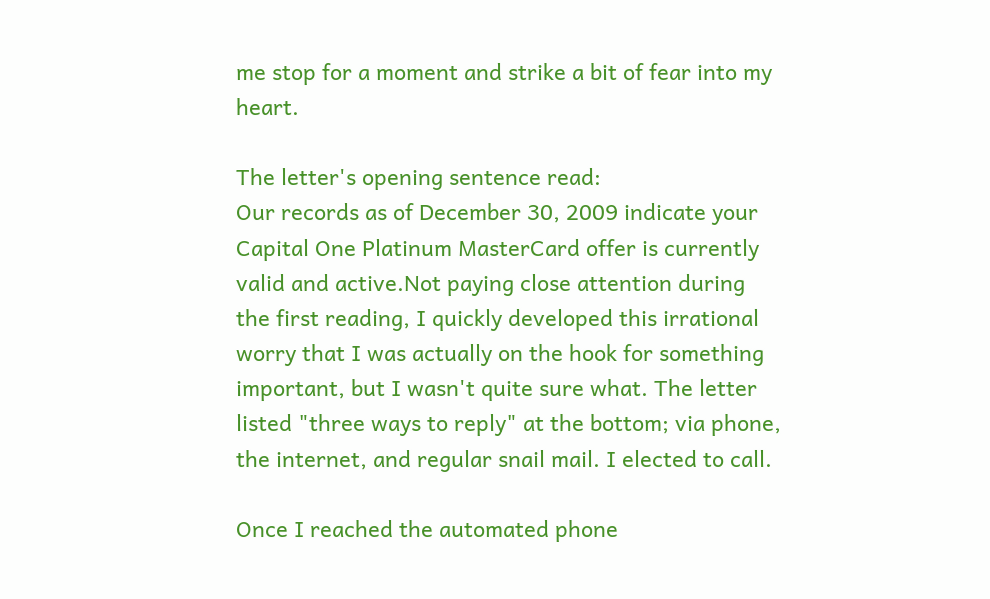me stop for a moment and strike a bit of fear into my heart.

The letter's opening sentence read:
Our records as of December 30, 2009 indicate your Capital One Platinum MasterCard offer is currently valid and active.Not paying close attention during the first reading, I quickly developed this irrational worry that I was actually on the hook for something important, but I wasn't quite sure what. The letter listed "three ways to reply" at the bottom; via phone, the internet, and regular snail mail. I elected to call.

Once I reached the automated phone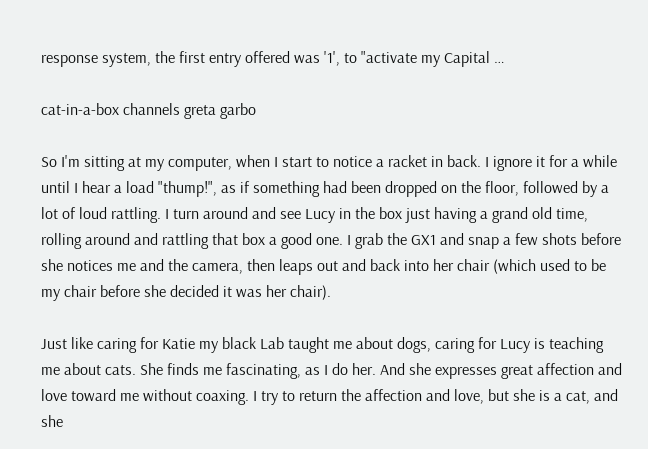response system, the first entry offered was '1', to "activate my Capital …

cat-in-a-box channels greta garbo

So I'm sitting at my computer, when I start to notice a racket in back. I ignore it for a while until I hear a load "thump!", as if something had been dropped on the floor, followed by a lot of loud rattling. I turn around and see Lucy in the box just having a grand old time, rolling around and rattling that box a good one. I grab the GX1 and snap a few shots before she notices me and the camera, then leaps out and back into her chair (which used to be my chair before she decided it was her chair).

Just like caring for Katie my black Lab taught me about dogs, caring for Lucy is teaching me about cats. She finds me fascinating, as I do her. And she expresses great affection and love toward me without coaxing. I try to return the affection and love, but she is a cat, and she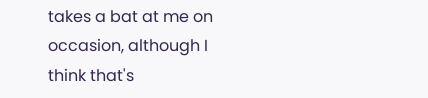takes a bat at me on occasion, although I think that's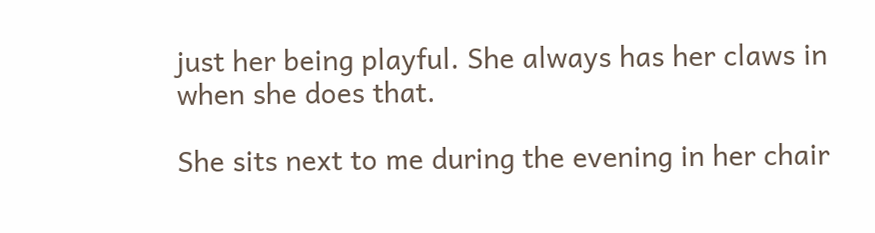just her being playful. She always has her claws in when she does that.

She sits next to me during the evening in her chair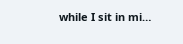while I sit in mi…